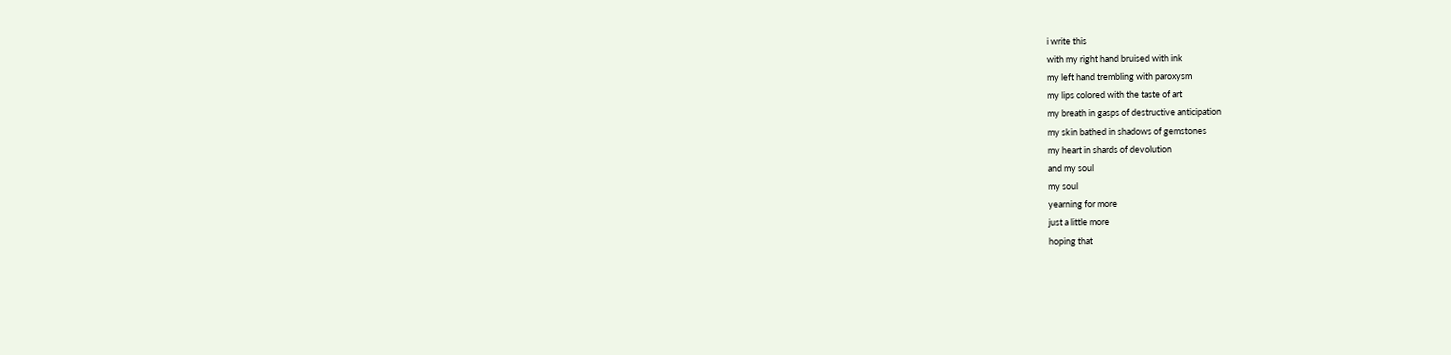i write this
with my right hand bruised with ink
my left hand trembling with paroxysm
my lips colored with the taste of art
my breath in gasps of destructive anticipation
my skin bathed in shadows of gemstones
my heart in shards of devolution
and my soul
my soul
yearning for more
just a little more
hoping that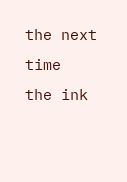the next time
the ink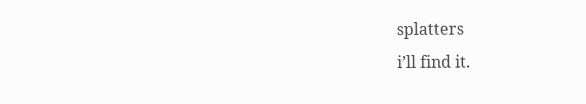splatters
i’ll find it.